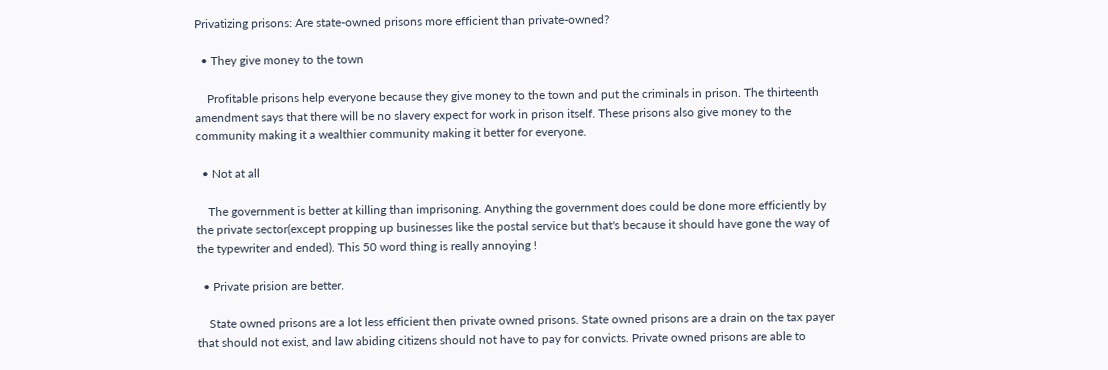Privatizing prisons: Are state-owned prisons more efficient than private-owned?

  • They give money to the town

    Profitable prisons help everyone because they give money to the town and put the criminals in prison. The thirteenth amendment says that there will be no slavery expect for work in prison itself. These prisons also give money to the community making it a wealthier community making it better for everyone.

  • Not at all

    The government is better at killing than imprisoning. Anything the government does could be done more efficiently by the private sector(except propping up businesses like the postal service but that's because it should have gone the way of the typewriter and ended). This 50 word thing is really annoying !

  • Private prision are better.

    State owned prisons are a lot less efficient then private owned prisons. State owned prisons are a drain on the tax payer that should not exist, and law abiding citizens should not have to pay for convicts. Private owned prisons are able to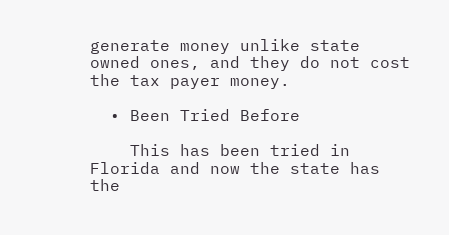generate money unlike state owned ones, and they do not cost the tax payer money.

  • Been Tried Before

    This has been tried in Florida and now the state has the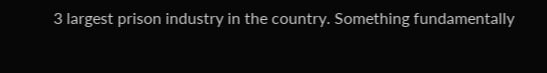3 largest prison industry in the country. Something fundamentally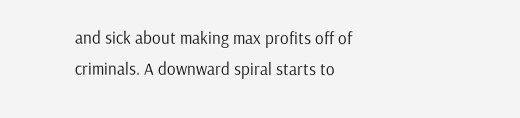and sick about making max profits off of criminals. A downward spiral starts to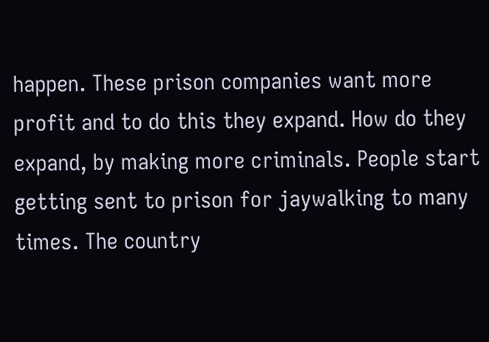happen. These prison companies want more profit and to do this they expand. How do they expand, by making more criminals. People start getting sent to prison for jaywalking to many times. The country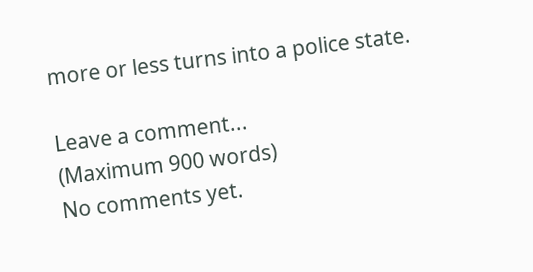more or less turns into a police state.

Leave a comment...
(Maximum 900 words)
No comments yet.